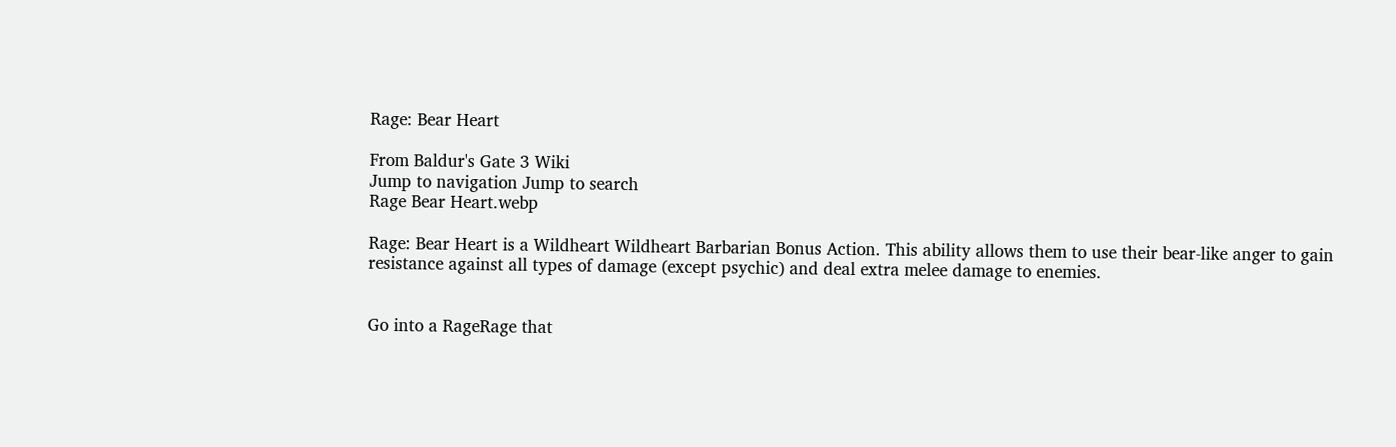Rage: Bear Heart

From Baldur's Gate 3 Wiki
Jump to navigation Jump to search
Rage Bear Heart.webp

Rage: Bear Heart is a Wildheart Wildheart Barbarian Bonus Action. This ability allows them to use their bear-like anger to gain resistance against all types of damage (except psychic) and deal extra melee damage to enemies.


Go into a RageRage that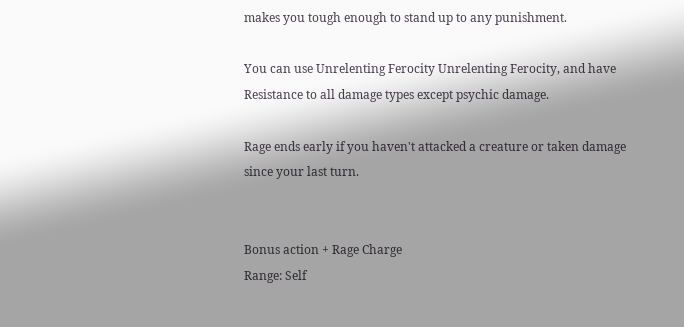makes you tough enough to stand up to any punishment.

You can use Unrelenting Ferocity Unrelenting Ferocity, and have Resistance to all damage types except psychic damage.

Rage ends early if you haven't attacked a creature or taken damage since your last turn.


Bonus action + Rage Charge
Range: Self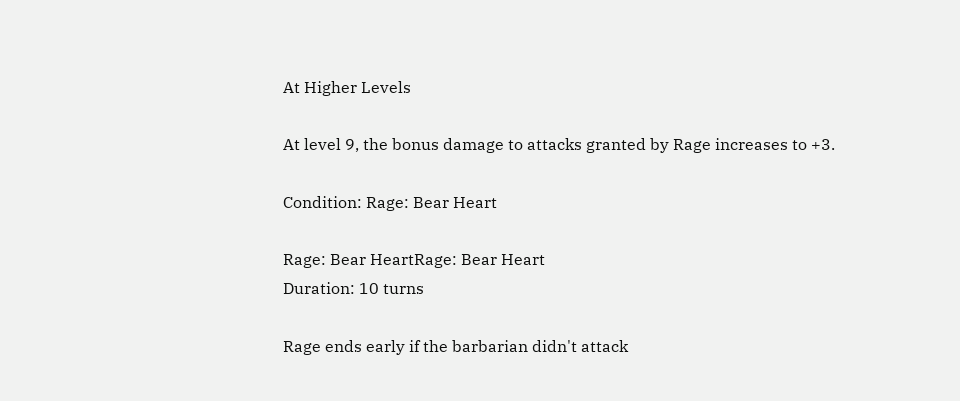At Higher Levels

At level 9, the bonus damage to attacks granted by Rage increases to +3.

Condition: Rage: Bear Heart

Rage: Bear HeartRage: Bear Heart
Duration: 10 turns

Rage ends early if the barbarian didn't attack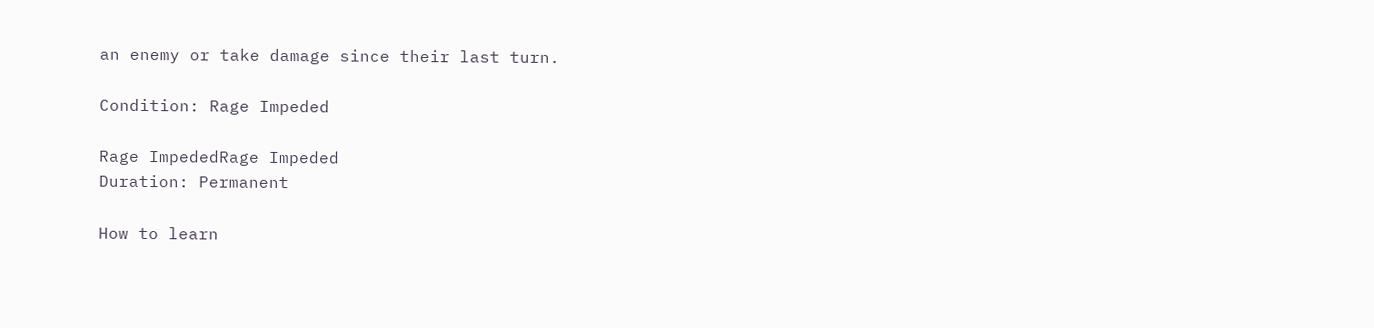an enemy or take damage since their last turn.

Condition: Rage Impeded

Rage ImpededRage Impeded
Duration: Permanent

How to learn